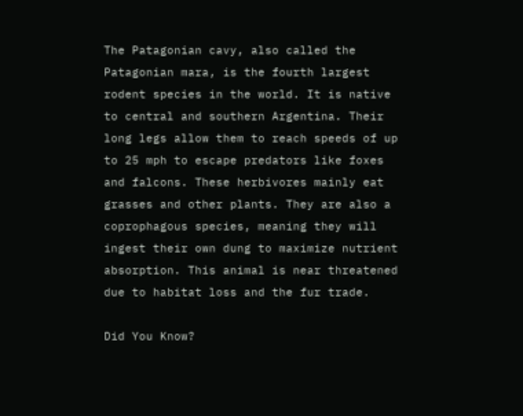The Patagonian cavy, also called the Patagonian mara, is the fourth largest rodent species in the world. It is native to central and southern Argentina. Their long legs allow them to reach speeds of up to 25 mph to escape predators like foxes and falcons. These herbivores mainly eat grasses and other plants. They are also a coprophagous species, meaning they will ingest their own dung to maximize nutrient absorption. This animal is near threatened due to habitat loss and the fur trade.

Did You Know?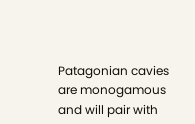Patagonian cavies are monogamous and will pair with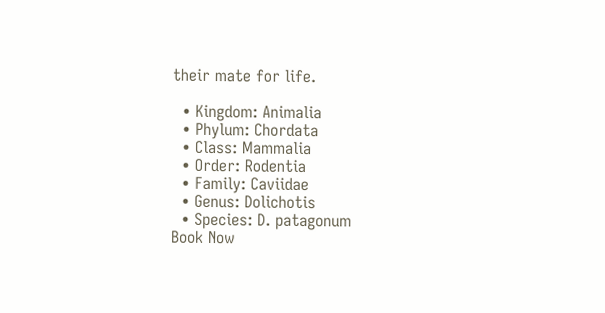their mate for life.

  • Kingdom: Animalia
  • Phylum: Chordata
  • Class: Mammalia
  • Order: Rodentia
  • Family: Caviidae
  • Genus: Dolichotis
  • Species: D. patagonum
Book Now